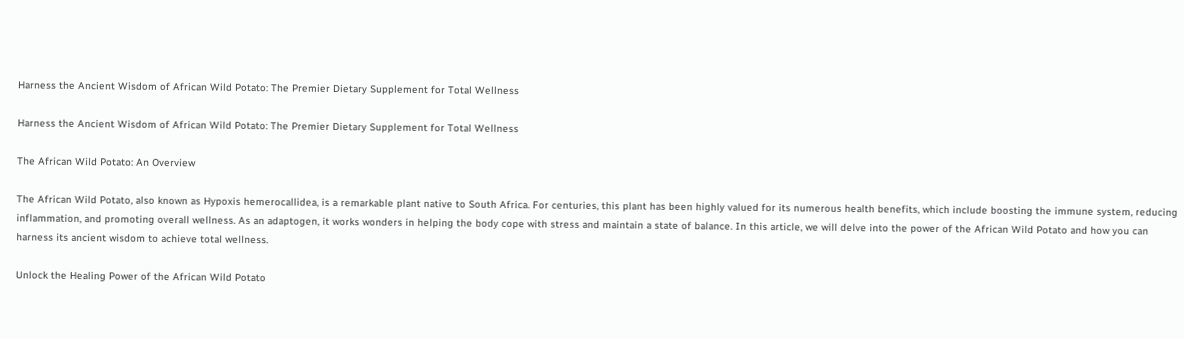Harness the Ancient Wisdom of African Wild Potato: The Premier Dietary Supplement for Total Wellness

Harness the Ancient Wisdom of African Wild Potato: The Premier Dietary Supplement for Total Wellness

The African Wild Potato: An Overview

The African Wild Potato, also known as Hypoxis hemerocallidea, is a remarkable plant native to South Africa. For centuries, this plant has been highly valued for its numerous health benefits, which include boosting the immune system, reducing inflammation, and promoting overall wellness. As an adaptogen, it works wonders in helping the body cope with stress and maintain a state of balance. In this article, we will delve into the power of the African Wild Potato and how you can harness its ancient wisdom to achieve total wellness.

Unlock the Healing Power of the African Wild Potato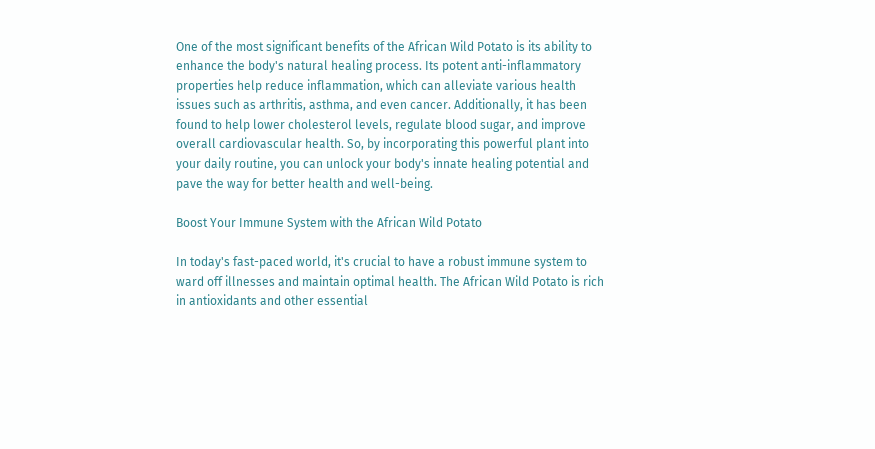One of the most significant benefits of the African Wild Potato is its ability to enhance the body's natural healing process. Its potent anti-inflammatory properties help reduce inflammation, which can alleviate various health issues such as arthritis, asthma, and even cancer. Additionally, it has been found to help lower cholesterol levels, regulate blood sugar, and improve overall cardiovascular health. So, by incorporating this powerful plant into your daily routine, you can unlock your body's innate healing potential and pave the way for better health and well-being.

Boost Your Immune System with the African Wild Potato

In today's fast-paced world, it's crucial to have a robust immune system to ward off illnesses and maintain optimal health. The African Wild Potato is rich in antioxidants and other essential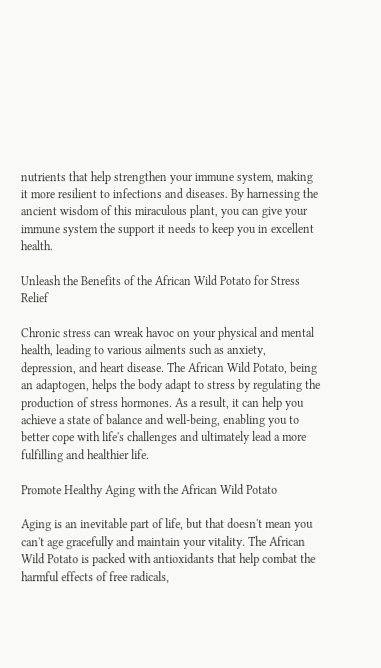nutrients that help strengthen your immune system, making it more resilient to infections and diseases. By harnessing the ancient wisdom of this miraculous plant, you can give your immune system the support it needs to keep you in excellent health.

Unleash the Benefits of the African Wild Potato for Stress Relief

Chronic stress can wreak havoc on your physical and mental health, leading to various ailments such as anxiety, depression, and heart disease. The African Wild Potato, being an adaptogen, helps the body adapt to stress by regulating the production of stress hormones. As a result, it can help you achieve a state of balance and well-being, enabling you to better cope with life's challenges and ultimately lead a more fulfilling and healthier life.

Promote Healthy Aging with the African Wild Potato

Aging is an inevitable part of life, but that doesn't mean you can't age gracefully and maintain your vitality. The African Wild Potato is packed with antioxidants that help combat the harmful effects of free radicals,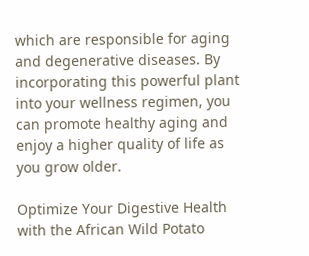which are responsible for aging and degenerative diseases. By incorporating this powerful plant into your wellness regimen, you can promote healthy aging and enjoy a higher quality of life as you grow older.

Optimize Your Digestive Health with the African Wild Potato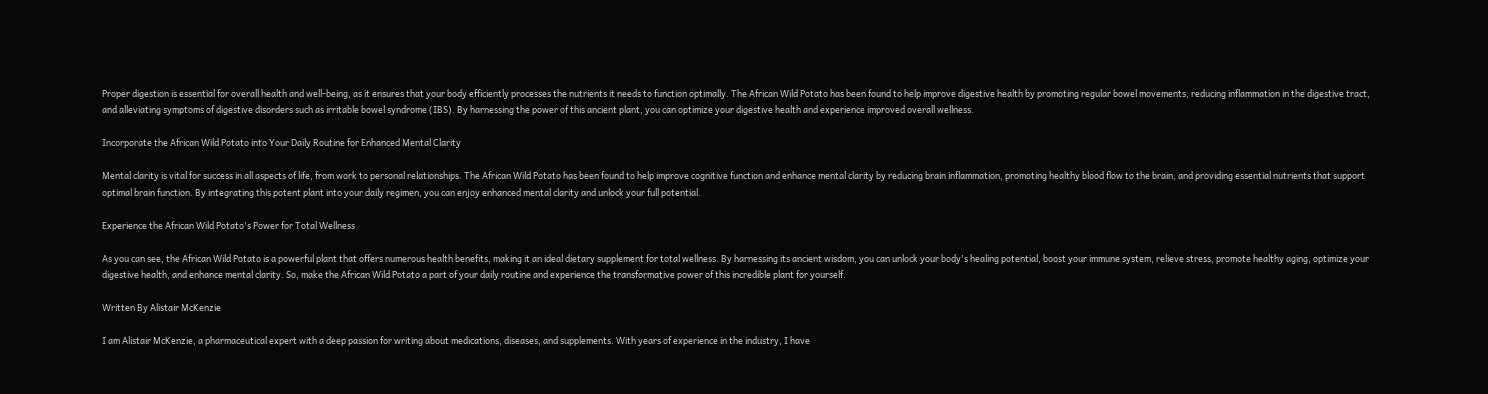Proper digestion is essential for overall health and well-being, as it ensures that your body efficiently processes the nutrients it needs to function optimally. The African Wild Potato has been found to help improve digestive health by promoting regular bowel movements, reducing inflammation in the digestive tract, and alleviating symptoms of digestive disorders such as irritable bowel syndrome (IBS). By harnessing the power of this ancient plant, you can optimize your digestive health and experience improved overall wellness.

Incorporate the African Wild Potato into Your Daily Routine for Enhanced Mental Clarity

Mental clarity is vital for success in all aspects of life, from work to personal relationships. The African Wild Potato has been found to help improve cognitive function and enhance mental clarity by reducing brain inflammation, promoting healthy blood flow to the brain, and providing essential nutrients that support optimal brain function. By integrating this potent plant into your daily regimen, you can enjoy enhanced mental clarity and unlock your full potential.

Experience the African Wild Potato's Power for Total Wellness

As you can see, the African Wild Potato is a powerful plant that offers numerous health benefits, making it an ideal dietary supplement for total wellness. By harnessing its ancient wisdom, you can unlock your body's healing potential, boost your immune system, relieve stress, promote healthy aging, optimize your digestive health, and enhance mental clarity. So, make the African Wild Potato a part of your daily routine and experience the transformative power of this incredible plant for yourself.

Written By Alistair McKenzie

I am Alistair McKenzie, a pharmaceutical expert with a deep passion for writing about medications, diseases, and supplements. With years of experience in the industry, I have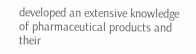developed an extensive knowledge of pharmaceutical products and their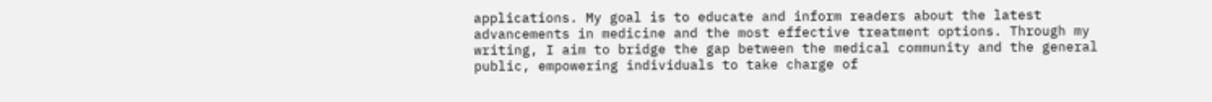applications. My goal is to educate and inform readers about the latest advancements in medicine and the most effective treatment options. Through my writing, I aim to bridge the gap between the medical community and the general public, empowering individuals to take charge of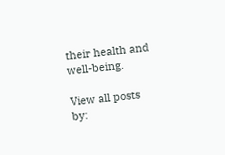their health and well-being.

View all posts by: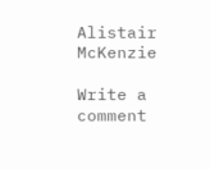Alistair McKenzie

Write a comment